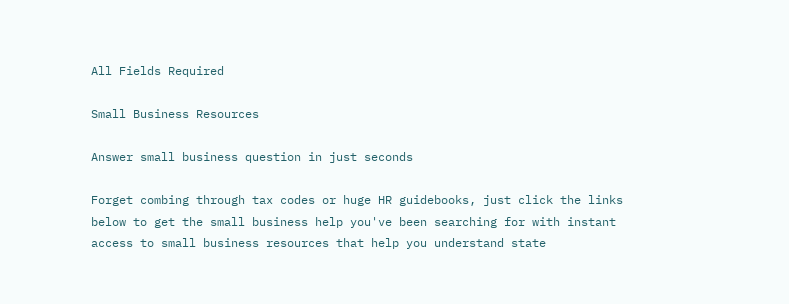All Fields Required

Small Business Resources

Answer small business question in just seconds

Forget combing through tax codes or huge HR guidebooks, just click the links below to get the small business help you've been searching for with instant access to small business resources that help you understand state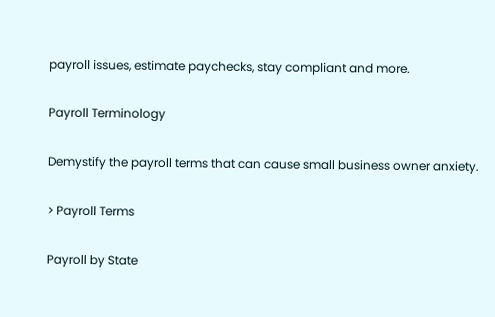payroll issues, estimate paychecks, stay compliant and more.

Payroll Terminology

Demystify the payroll terms that can cause small business owner anxiety.

> Payroll Terms

Payroll by State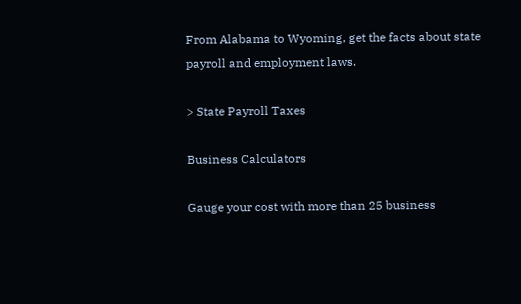From Alabama to Wyoming, get the facts about state payroll and employment laws.

> State Payroll Taxes

Business Calculators

Gauge your cost with more than 25 business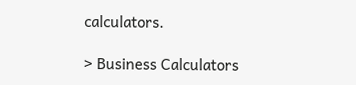calculators.

> Business Calculators